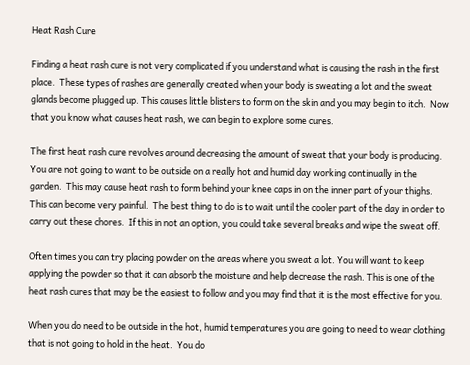Heat Rash Cure

Finding a heat rash cure is not very complicated if you understand what is causing the rash in the first place.  These types of rashes are generally created when your body is sweating a lot and the sweat glands become plugged up. This causes little blisters to form on the skin and you may begin to itch.  Now that you know what causes heat rash, we can begin to explore some cures.

The first heat rash cure revolves around decreasing the amount of sweat that your body is producing.  You are not going to want to be outside on a really hot and humid day working continually in the garden.  This may cause heat rash to form behind your knee caps in on the inner part of your thighs.  This can become very painful.  The best thing to do is to wait until the cooler part of the day in order to carry out these chores.  If this in not an option, you could take several breaks and wipe the sweat off.

Often times you can try placing powder on the areas where you sweat a lot. You will want to keep applying the powder so that it can absorb the moisture and help decrease the rash. This is one of the heat rash cures that may be the easiest to follow and you may find that it is the most effective for you.

When you do need to be outside in the hot, humid temperatures you are going to need to wear clothing that is not going to hold in the heat.  You do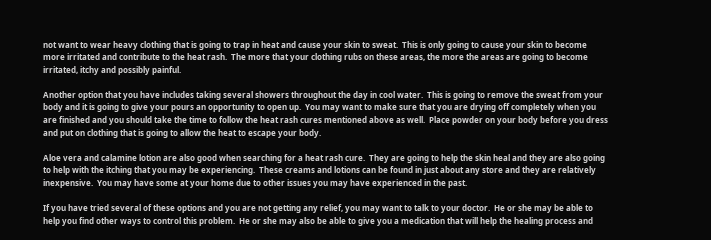not want to wear heavy clothing that is going to trap in heat and cause your skin to sweat.  This is only going to cause your skin to become more irritated and contribute to the heat rash.  The more that your clothing rubs on these areas, the more the areas are going to become irritated, itchy and possibly painful.

Another option that you have includes taking several showers throughout the day in cool water.  This is going to remove the sweat from your body and it is going to give your pours an opportunity to open up.  You may want to make sure that you are drying off completely when you are finished and you should take the time to follow the heat rash cures mentioned above as well.  Place powder on your body before you dress and put on clothing that is going to allow the heat to escape your body.

Aloe vera and calamine lotion are also good when searching for a heat rash cure.  They are going to help the skin heal and they are also going to help with the itching that you may be experiencing.  These creams and lotions can be found in just about any store and they are relatively inexpensive.  You may have some at your home due to other issues you may have experienced in the past.

If you have tried several of these options and you are not getting any relief, you may want to talk to your doctor.  He or she may be able to help you find other ways to control this problem.  He or she may also be able to give you a medication that will help the healing process and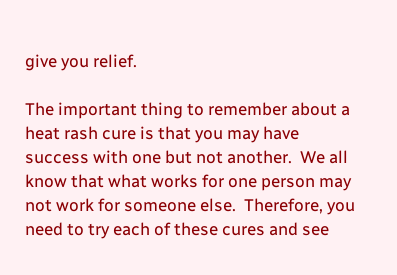give you relief.

The important thing to remember about a heat rash cure is that you may have success with one but not another.  We all know that what works for one person may not work for someone else.  Therefore, you need to try each of these cures and see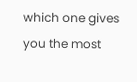which one gives you the most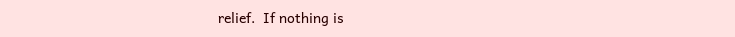relief.  If nothing is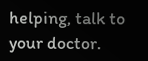helping, talk to your doctor.